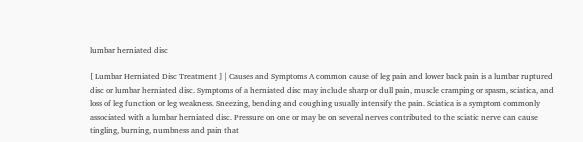lumbar herniated disc

[ Lumbar Herniated Disc Treatment ] | Causes and Symptoms A common cause of leg pain and lower back pain is a lumbar ruptured disc or lumbar herniated disc. Symptoms of a herniated disc may include sharp or dull pain, muscle cramping or spasm, sciatica, and loss of leg function or leg weakness. Sneezing, bending and coughing usually intensify the pain. Sciatica is a symptom commonly associated with a lumbar herniated disc. Pressure on one or may be on several nerves contributed to the sciatic nerve can cause tingling, burning, numbness and pain that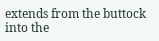extends from the buttock into the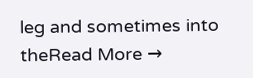leg and sometimes into theRead More →